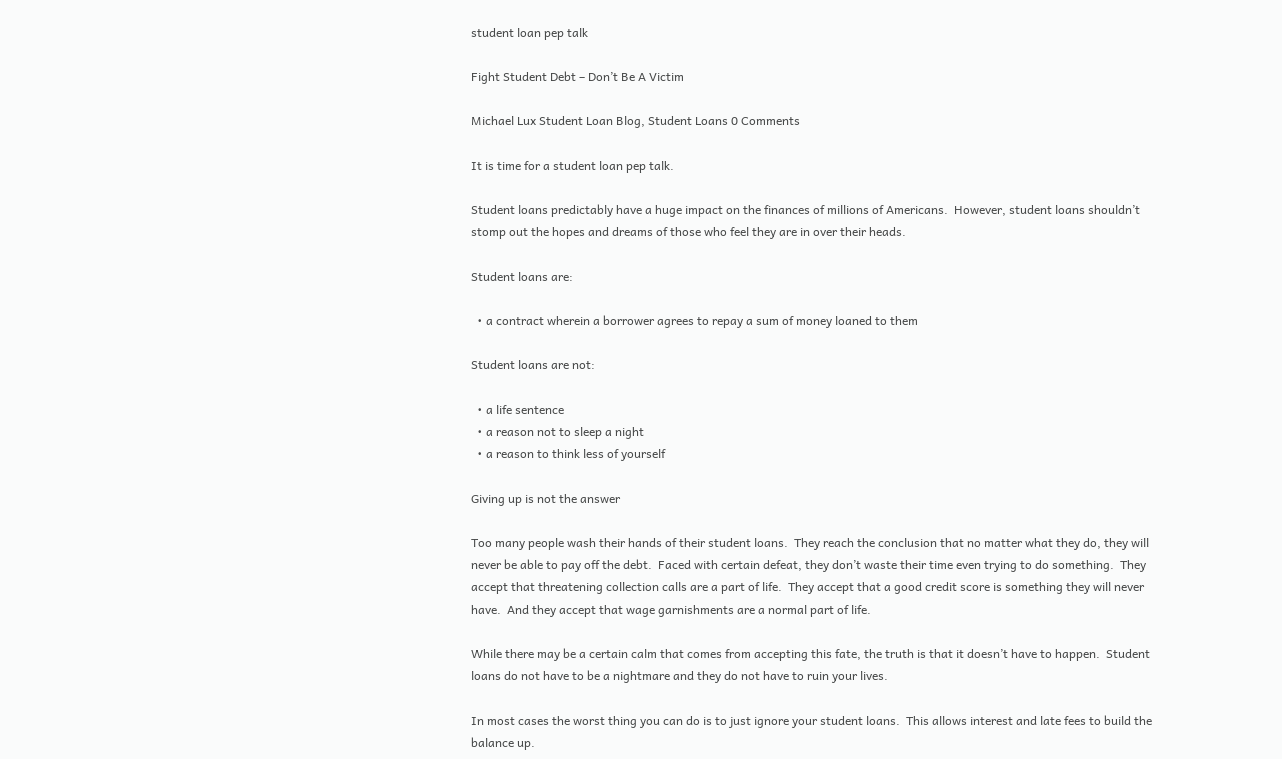student loan pep talk

Fight Student Debt – Don’t Be A Victim

Michael Lux Student Loan Blog, Student Loans 0 Comments

It is time for a student loan pep talk.

Student loans predictably have a huge impact on the finances of millions of Americans.  However, student loans shouldn’t stomp out the hopes and dreams of those who feel they are in over their heads.

Student loans are:

  • a contract wherein a borrower agrees to repay a sum of money loaned to them

Student loans are not:

  • a life sentence
  • a reason not to sleep a night
  • a reason to think less of yourself

Giving up is not the answer

Too many people wash their hands of their student loans.  They reach the conclusion that no matter what they do, they will never be able to pay off the debt.  Faced with certain defeat, they don’t waste their time even trying to do something.  They accept that threatening collection calls are a part of life.  They accept that a good credit score is something they will never have.  And they accept that wage garnishments are a normal part of life.

While there may be a certain calm that comes from accepting this fate, the truth is that it doesn’t have to happen.  Student loans do not have to be a nightmare and they do not have to ruin your lives.

In most cases the worst thing you can do is to just ignore your student loans.  This allows interest and late fees to build the balance up.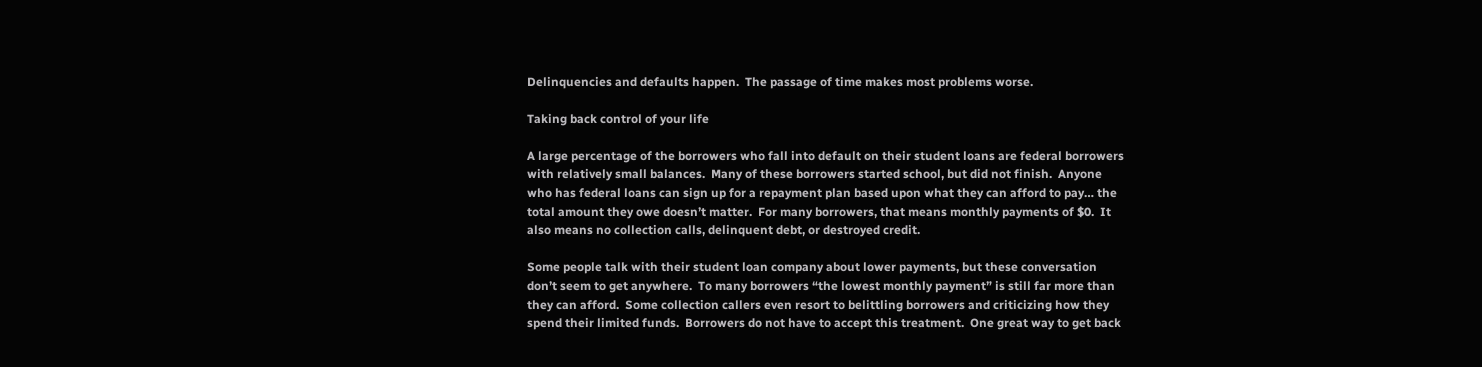Delinquencies and defaults happen.  The passage of time makes most problems worse.

Taking back control of your life

A large percentage of the borrowers who fall into default on their student loans are federal borrowers with relatively small balances.  Many of these borrowers started school, but did not finish.  Anyone who has federal loans can sign up for a repayment plan based upon what they can afford to pay… the total amount they owe doesn’t matter.  For many borrowers, that means monthly payments of $0.  It also means no collection calls, delinquent debt, or destroyed credit.

Some people talk with their student loan company about lower payments, but these conversation don’t seem to get anywhere.  To many borrowers “the lowest monthly payment” is still far more than they can afford.  Some collection callers even resort to belittling borrowers and criticizing how they spend their limited funds.  Borrowers do not have to accept this treatment.  One great way to get back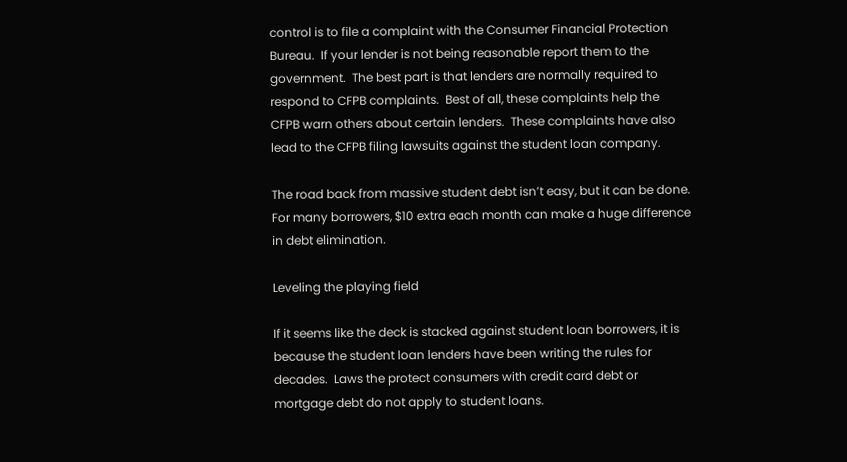control is to file a complaint with the Consumer Financial Protection Bureau.  If your lender is not being reasonable report them to the government.  The best part is that lenders are normally required to respond to CFPB complaints.  Best of all, these complaints help the CFPB warn others about certain lenders.  These complaints have also lead to the CFPB filing lawsuits against the student loan company.

The road back from massive student debt isn’t easy, but it can be done.  For many borrowers, $10 extra each month can make a huge difference in debt elimination.

Leveling the playing field

If it seems like the deck is stacked against student loan borrowers, it is because the student loan lenders have been writing the rules for decades.  Laws the protect consumers with credit card debt or mortgage debt do not apply to student loans.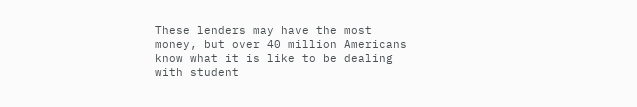These lenders may have the most money, but over 40 million Americans know what it is like to be dealing with student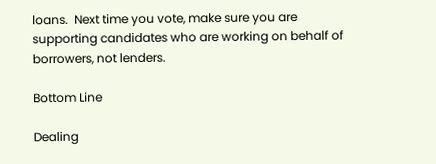loans.  Next time you vote, make sure you are supporting candidates who are working on behalf of borrowers, not lenders.

Bottom Line

Dealing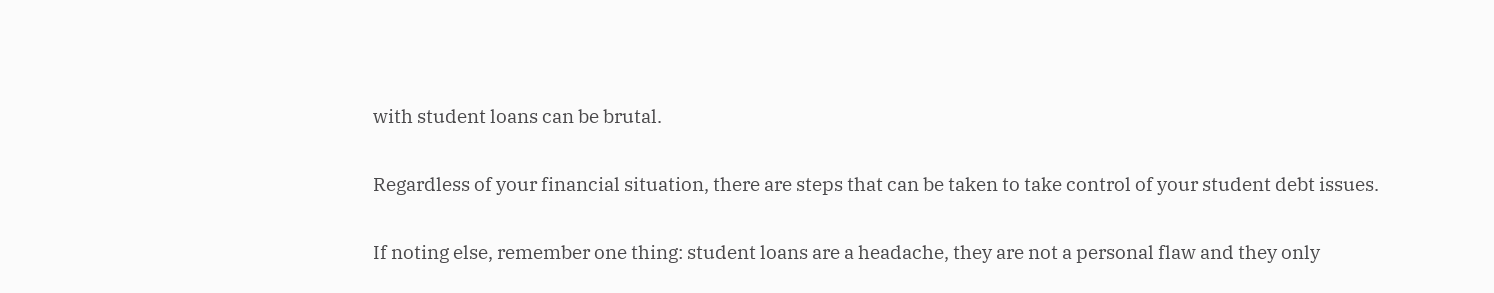with student loans can be brutal.

Regardless of your financial situation, there are steps that can be taken to take control of your student debt issues.

If noting else, remember one thing: student loans are a headache, they are not a personal flaw and they only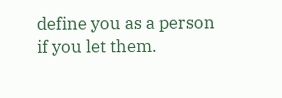define you as a person if you let them.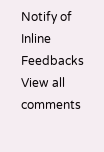Notify of
Inline Feedbacks
View all comments